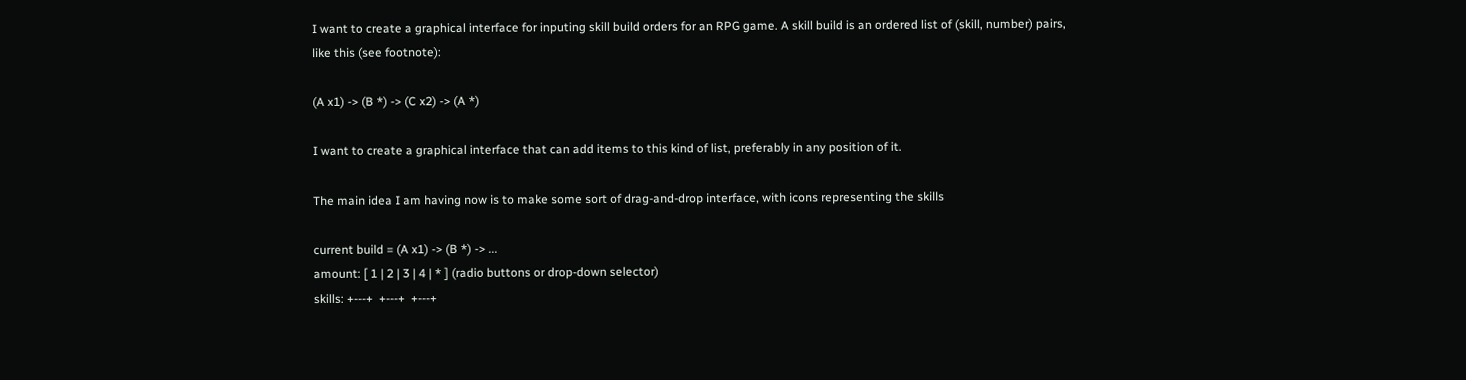I want to create a graphical interface for inputing skill build orders for an RPG game. A skill build is an ordered list of (skill, number) pairs, like this (see footnote):

(A x1) -> (B *) -> (C x2) -> (A *)

I want to create a graphical interface that can add items to this kind of list, preferably in any position of it.

The main idea I am having now is to make some sort of drag-and-drop interface, with icons representing the skills

current build = (A x1) -> (B *) -> ...
amount: [ 1 | 2 | 3 | 4 | * ] (radio buttons or drop-down selector)
skills: +---+  +---+  +---+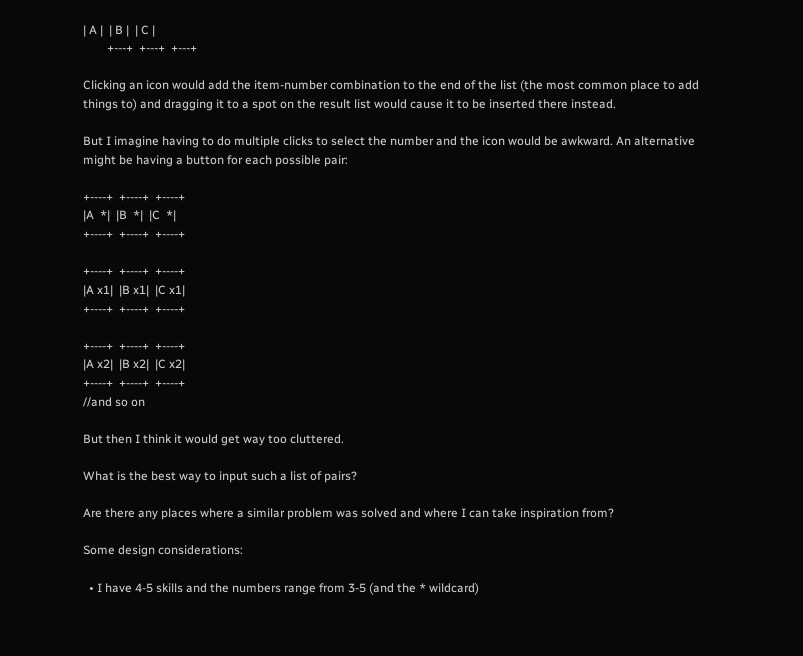| A |  | B |  | C |
        +---+  +---+  +---+

Clicking an icon would add the item-number combination to the end of the list (the most common place to add things to) and dragging it to a spot on the result list would cause it to be inserted there instead.

But I imagine having to do multiple clicks to select the number and the icon would be awkward. An alternative might be having a button for each possible pair:

+----+  +----+  +----+
|A  *|  |B  *|  |C  *|
+----+  +----+  +----+

+----+  +----+  +----+
|A x1|  |B x1|  |C x1|
+----+  +----+  +----+

+----+  +----+  +----+
|A x2|  |B x2|  |C x2|
+----+  +----+  +----+
//and so on

But then I think it would get way too cluttered.

What is the best way to input such a list of pairs?

Are there any places where a similar problem was solved and where I can take inspiration from?

Some design considerations:

  • I have 4-5 skills and the numbers range from 3-5 (and the * wildcard)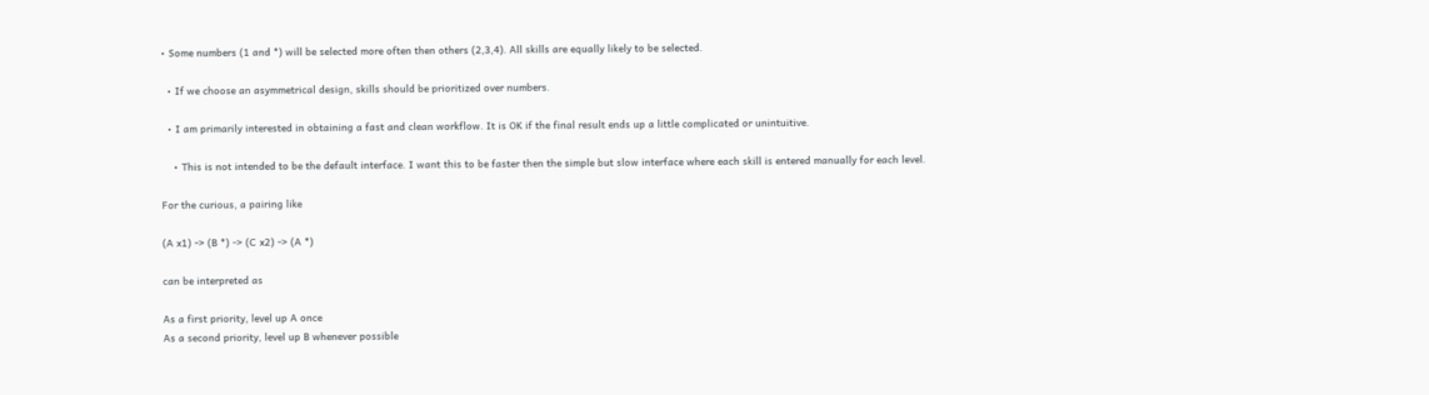• Some numbers (1 and *) will be selected more often then others (2,3,4). All skills are equally likely to be selected.

  • If we choose an asymmetrical design, skills should be prioritized over numbers.

  • I am primarily interested in obtaining a fast and clean workflow. It is OK if the final result ends up a little complicated or unintuitive.

    • This is not intended to be the default interface. I want this to be faster then the simple but slow interface where each skill is entered manually for each level.

For the curious, a pairing like

(A x1) -> (B *) -> (C x2) -> (A *)

can be interpreted as

As a first priority, level up A once
As a second priority, level up B whenever possible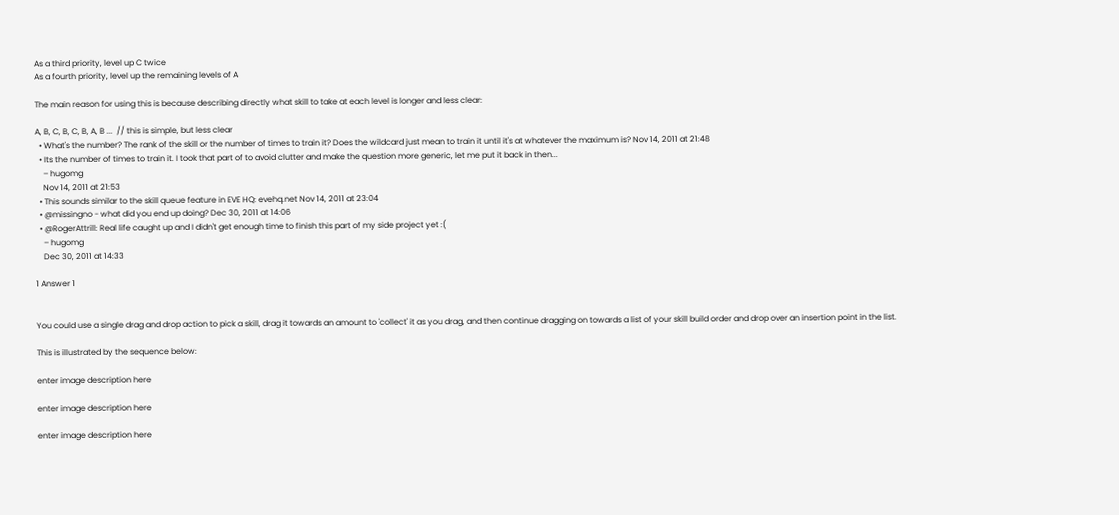As a third priority, level up C twice
As a fourth priority, level up the remaining levels of A

The main reason for using this is because describing directly what skill to take at each level is longer and less clear:

A, B, C, B, C, B, A, B ...  // this is simple, but less clear
  • What's the number? The rank of the skill or the number of times to train it? Does the wildcard just mean to train it until it's at whatever the maximum is? Nov 14, 2011 at 21:48
  • Its the number of times to train it. I took that part of to avoid clutter and make the question more generic, let me put it back in then...
    – hugomg
    Nov 14, 2011 at 21:53
  • This sounds similar to the skill queue feature in EVE HQ: evehq.net Nov 14, 2011 at 23:04
  • @missingno - what did you end up doing? Dec 30, 2011 at 14:06
  • @RogerAttrill: Real life caught up and I didn't get enough time to finish this part of my side project yet :(
    – hugomg
    Dec 30, 2011 at 14:33

1 Answer 1


You could use a single drag and drop action to pick a skill, drag it towards an amount to 'collect' it as you drag, and then continue dragging on towards a list of your skill build order and drop over an insertion point in the list.

This is illustrated by the sequence below:

enter image description here

enter image description here

enter image description here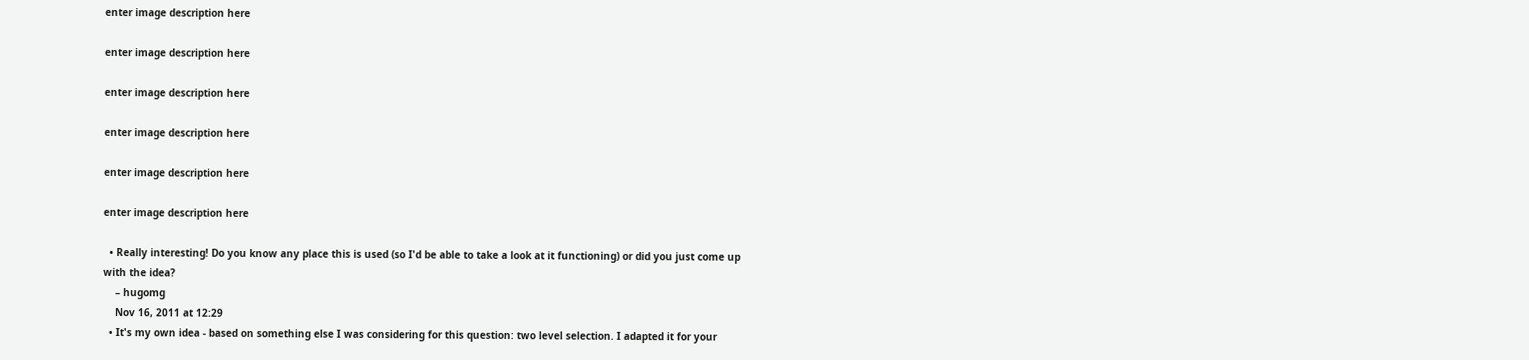enter image description here

enter image description here

enter image description here

enter image description here

enter image description here

enter image description here

  • Really interesting! Do you know any place this is used (so I'd be able to take a look at it functioning) or did you just come up with the idea?
    – hugomg
    Nov 16, 2011 at 12:29
  • It's my own idea - based on something else I was considering for this question: two level selection. I adapted it for your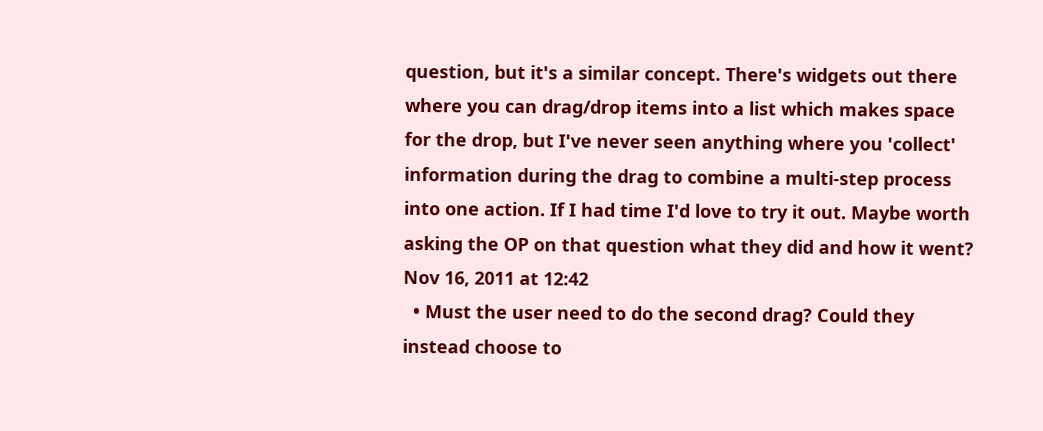question, but it's a similar concept. There's widgets out there where you can drag/drop items into a list which makes space for the drop, but I've never seen anything where you 'collect' information during the drag to combine a multi-step process into one action. If I had time I'd love to try it out. Maybe worth asking the OP on that question what they did and how it went? Nov 16, 2011 at 12:42
  • Must the user need to do the second drag? Could they instead choose to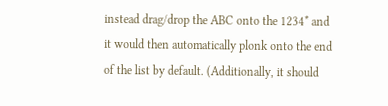instead drag/drop the ABC onto the 1234* and it would then automatically plonk onto the end of the list by default. (Additionally, it should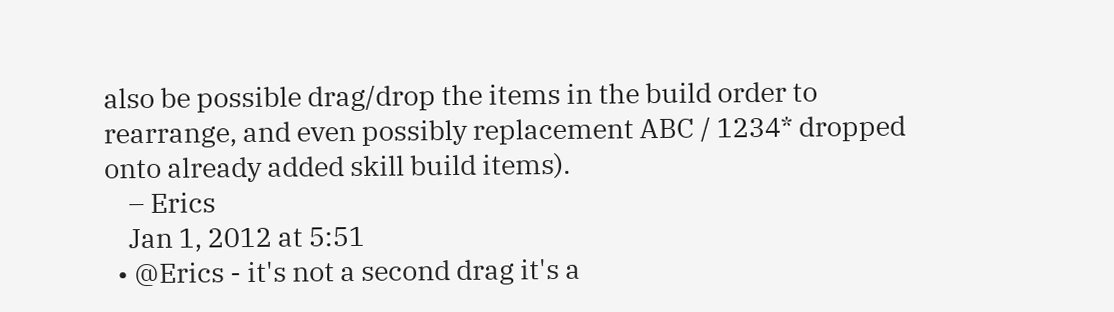also be possible drag/drop the items in the build order to rearrange, and even possibly replacement ABC / 1234* dropped onto already added skill build items).
    – Erics
    Jan 1, 2012 at 5:51
  • @Erics - it's not a second drag it's a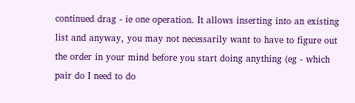continued drag - ie one operation. It allows inserting into an existing list and anyway, you may not necessarily want to have to figure out the order in your mind before you start doing anything (eg - which pair do I need to do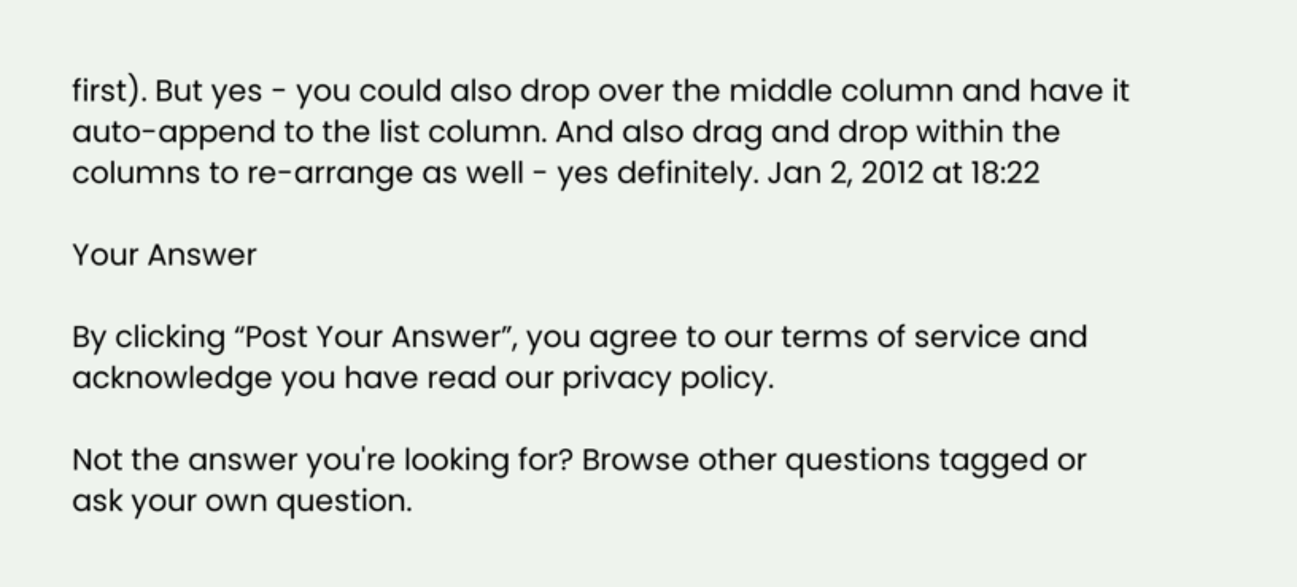first). But yes - you could also drop over the middle column and have it auto-append to the list column. And also drag and drop within the columns to re-arrange as well - yes definitely. Jan 2, 2012 at 18:22

Your Answer

By clicking “Post Your Answer”, you agree to our terms of service and acknowledge you have read our privacy policy.

Not the answer you're looking for? Browse other questions tagged or ask your own question.